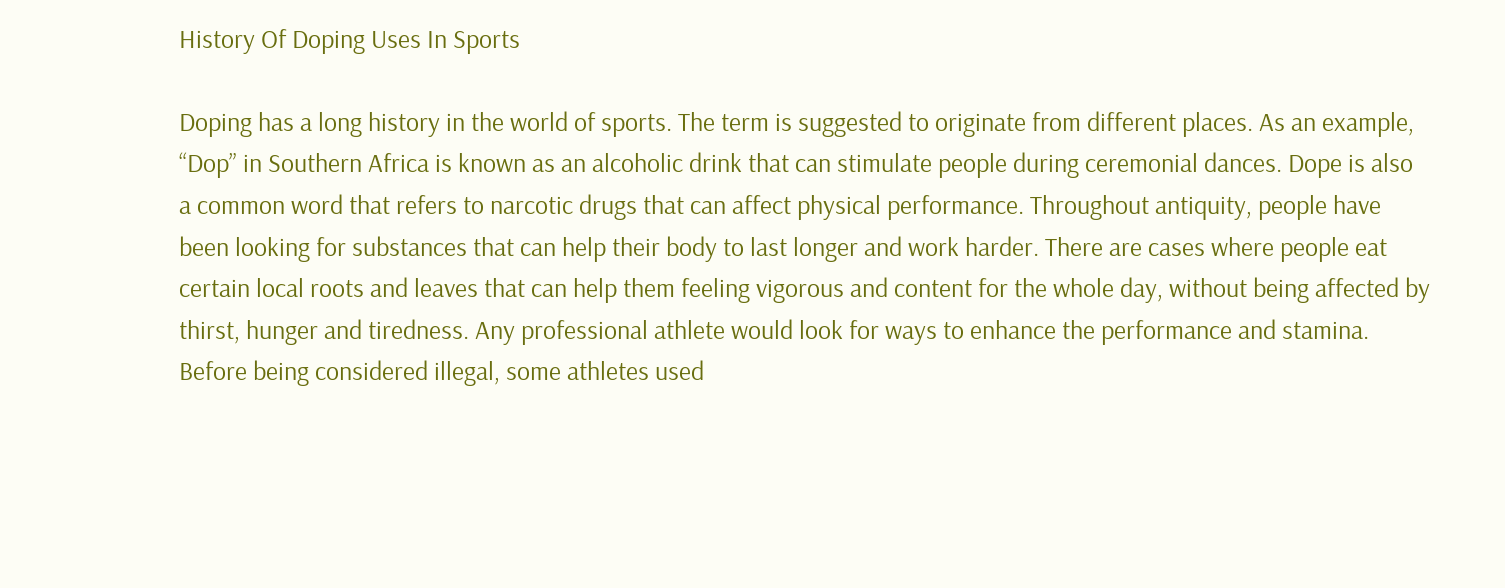History Of Doping Uses In Sports

Doping has a long history in the world of sports. The term is suggested to originate from different places. As an example, “Dop” in Southern Africa is known as an alcoholic drink that can stimulate people during ceremonial dances. Dope is also a common word that refers to narcotic drugs that can affect physical performance. Throughout antiquity, people have been looking for substances that can help their body to last longer and work harder. There are cases where people eat certain local roots and leaves that can help them feeling vigorous and content for the whole day, without being affected by thirst, hunger and tiredness. Any professional athlete would look for ways to enhance the performance and stamina. Before being considered illegal, some athletes used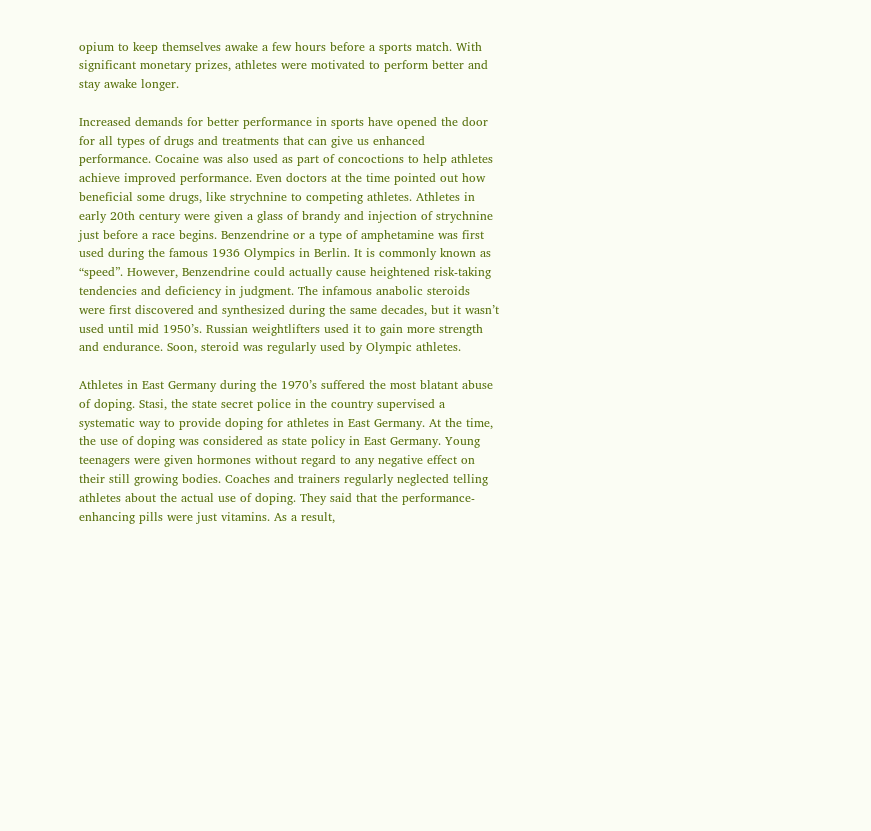opium to keep themselves awake a few hours before a sports match. With significant monetary prizes, athletes were motivated to perform better and stay awake longer.

Increased demands for better performance in sports have opened the door for all types of drugs and treatments that can give us enhanced performance. Cocaine was also used as part of concoctions to help athletes achieve improved performance. Even doctors at the time pointed out how beneficial some drugs, like strychnine to competing athletes. Athletes in early 20th century were given a glass of brandy and injection of strychnine just before a race begins. Benzendrine or a type of amphetamine was first used during the famous 1936 Olympics in Berlin. It is commonly known as “speed”. However, Benzendrine could actually cause heightened risk-taking tendencies and deficiency in judgment. The infamous anabolic steroids were first discovered and synthesized during the same decades, but it wasn’t used until mid 1950’s. Russian weightlifters used it to gain more strength and endurance. Soon, steroid was regularly used by Olympic athletes.

Athletes in East Germany during the 1970’s suffered the most blatant abuse of doping. Stasi, the state secret police in the country supervised a systematic way to provide doping for athletes in East Germany. At the time, the use of doping was considered as state policy in East Germany. Young teenagers were given hormones without regard to any negative effect on their still growing bodies. Coaches and trainers regularly neglected telling athletes about the actual use of doping. They said that the performance-enhancing pills were just vitamins. As a result,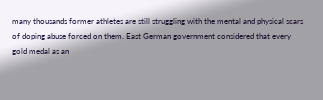many thousands former athletes are still struggling with the mental and physical scars of doping abuse forced on them. East German government considered that every gold medal as an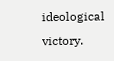ideological victory.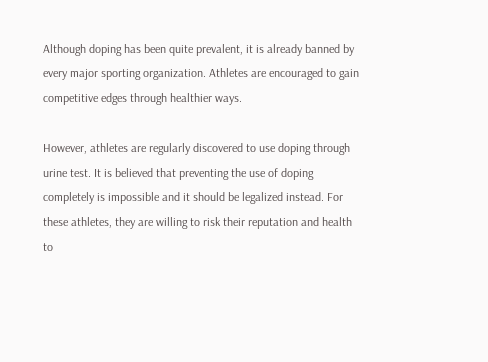Although doping has been quite prevalent, it is already banned by every major sporting organization. Athletes are encouraged to gain competitive edges through healthier ways.

However, athletes are regularly discovered to use doping through urine test. It is believed that preventing the use of doping completely is impossible and it should be legalized instead. For these athletes, they are willing to risk their reputation and health to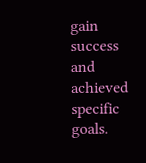gain success and achieved specific goals.